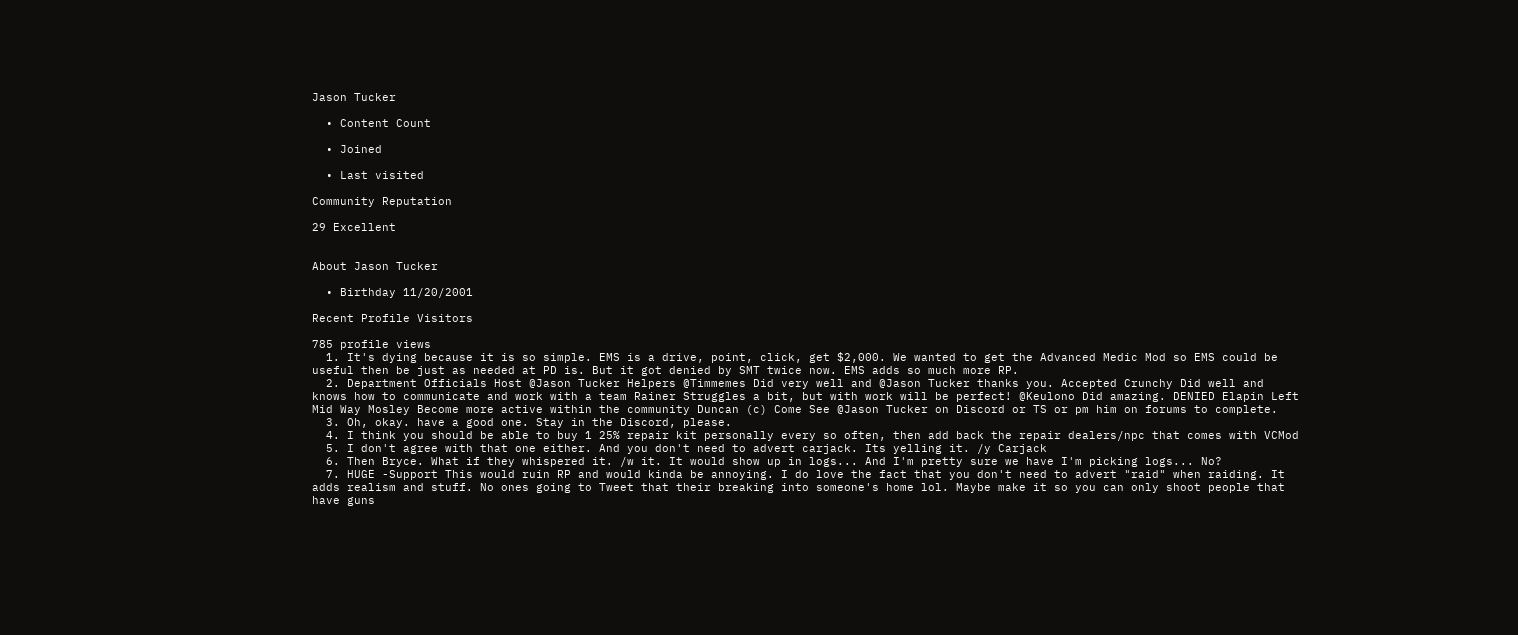Jason Tucker

  • Content Count

  • Joined

  • Last visited

Community Reputation

29 Excellent


About Jason Tucker

  • Birthday 11/20/2001

Recent Profile Visitors

785 profile views
  1. It's dying because it is so simple. EMS is a drive, point, click, get $2,000. We wanted to get the Advanced Medic Mod so EMS could be useful then be just as needed at PD is. But it got denied by SMT twice now. EMS adds so much more RP.
  2. Department Officials Host @Jason Tucker Helpers @Timmemes Did very well and @Jason Tucker thanks you. Accepted Crunchy Did well and knows how to communicate and work with a team Rainer Struggles a bit, but with work will be perfect! @Keulono Did amazing. DENIED Elapin Left Mid Way Mosley Become more active within the community Duncan (c) Come See @Jason Tucker on Discord or TS or pm him on forums to complete.
  3. Oh, okay. have a good one. Stay in the Discord, please.
  4. I think you should be able to buy 1 25% repair kit personally every so often, then add back the repair dealers/npc that comes with VCMod
  5. I don't agree with that one either. And you don't need to advert carjack. Its yelling it. /y Carjack
  6. Then Bryce. What if they whispered it. /w it. It would show up in logs... And I'm pretty sure we have I'm picking logs... No?
  7. HUGE -Support This would ruin RP and would kinda be annoying. I do love the fact that you don't need to advert "raid" when raiding. It adds realism and stuff. No ones going to Tweet that their breaking into someone's home lol. Maybe make it so you can only shoot people that have guns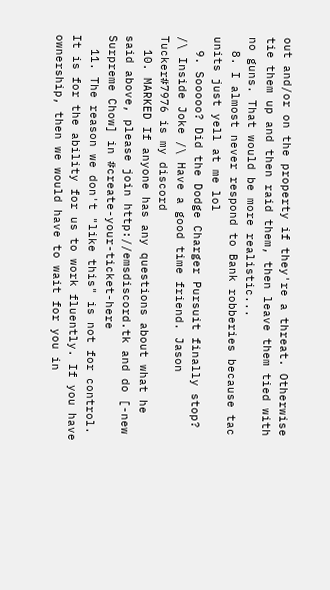out and/or on the property if they're a threat. Otherwise tie them up and then raid them, then leave them tied with no guns. That would be more realistic...
  8. I almost never respond to Bank robberies because tac units just yell at me lol
  9. Sooooo? Did the Dodge Charger Pursuit finally stop? /\ Inside Joke /\ Have a good time friend. Jason Tucker#7976 is my discord
  10. MARKED If anyone has any questions about what he said above, please join http://emsdiscord.tk and do [-new Surpreme Chow] in #create-your-ticket-here
  11. The reason we don't "like this" is not for control. It is for the ability for us to work fluently. If you have ownership, then we would have to wait for you in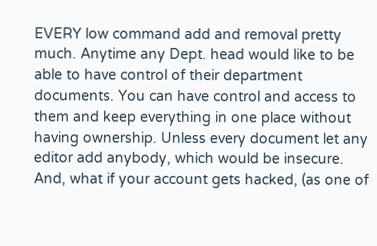EVERY low command add and removal pretty much. Anytime any Dept. head would like to be able to have control of their department documents. You can have control and access to them and keep everything in one place without having ownership. Unless every document let any editor add anybody, which would be insecure. And, what if your account gets hacked, (as one of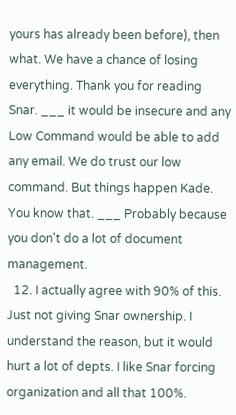yours has already been before), then what. We have a chance of losing everything. Thank you for reading Snar. ___ it would be insecure and any Low Command would be able to add any email. We do trust our low command. But things happen Kade. You know that. ___ Probably because you don't do a lot of document management.
  12. I actually agree with 90% of this. Just not giving Snar ownership. I understand the reason, but it would hurt a lot of depts. I like Snar forcing organization and all that 100%.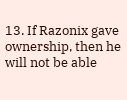13. If Razonix gave ownership, then he will not be able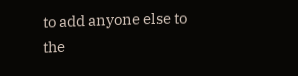to add anyone else to the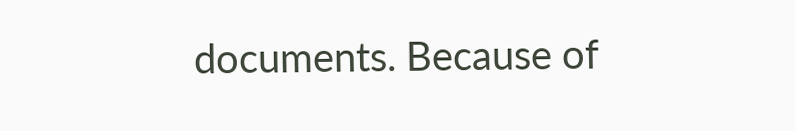documents. Because of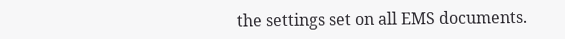the settings set on all EMS documents.